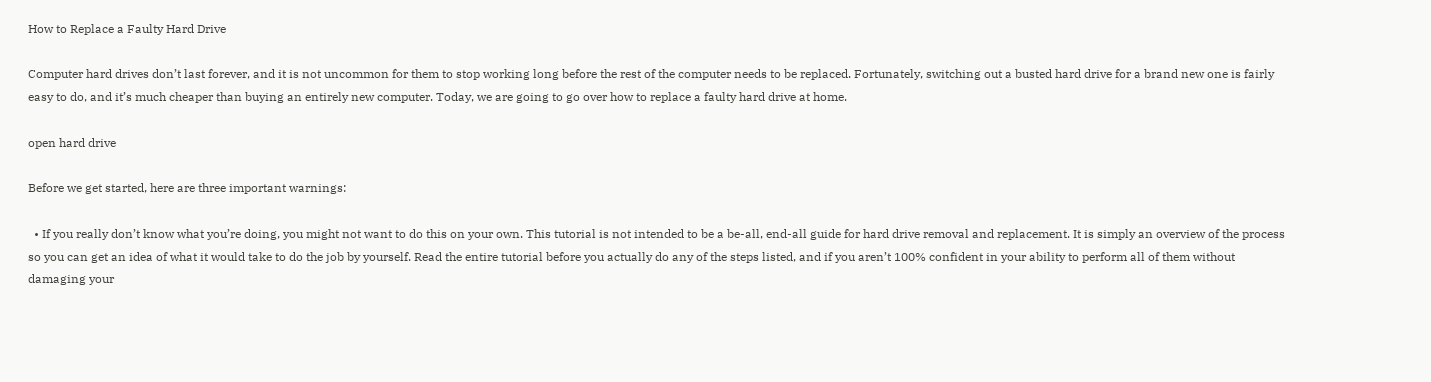How to Replace a Faulty Hard Drive

Computer hard drives don’t last forever, and it is not uncommon for them to stop working long before the rest of the computer needs to be replaced. Fortunately, switching out a busted hard drive for a brand new one is fairly easy to do, and it’s much cheaper than buying an entirely new computer. Today, we are going to go over how to replace a faulty hard drive at home.

open hard drive

Before we get started, here are three important warnings:

  • If you really don’t know what you’re doing, you might not want to do this on your own. This tutorial is not intended to be a be-all, end-all guide for hard drive removal and replacement. It is simply an overview of the process so you can get an idea of what it would take to do the job by yourself. Read the entire tutorial before you actually do any of the steps listed, and if you aren’t 100% confident in your ability to perform all of them without damaging your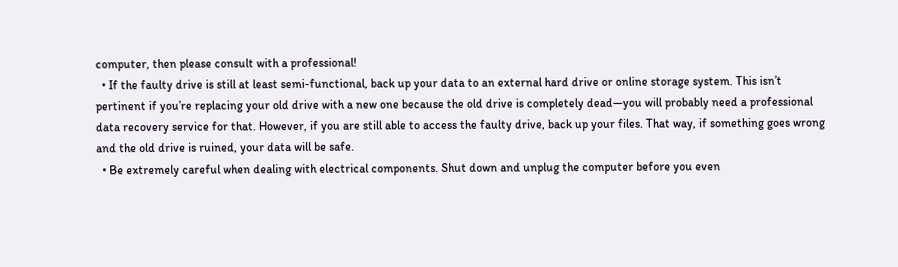computer, then please consult with a professional!
  • If the faulty drive is still at least semi-functional, back up your data to an external hard drive or online storage system. This isn’t pertinent if you’re replacing your old drive with a new one because the old drive is completely dead—you will probably need a professional data recovery service for that. However, if you are still able to access the faulty drive, back up your files. That way, if something goes wrong and the old drive is ruined, your data will be safe.
  • Be extremely careful when dealing with electrical components. Shut down and unplug the computer before you even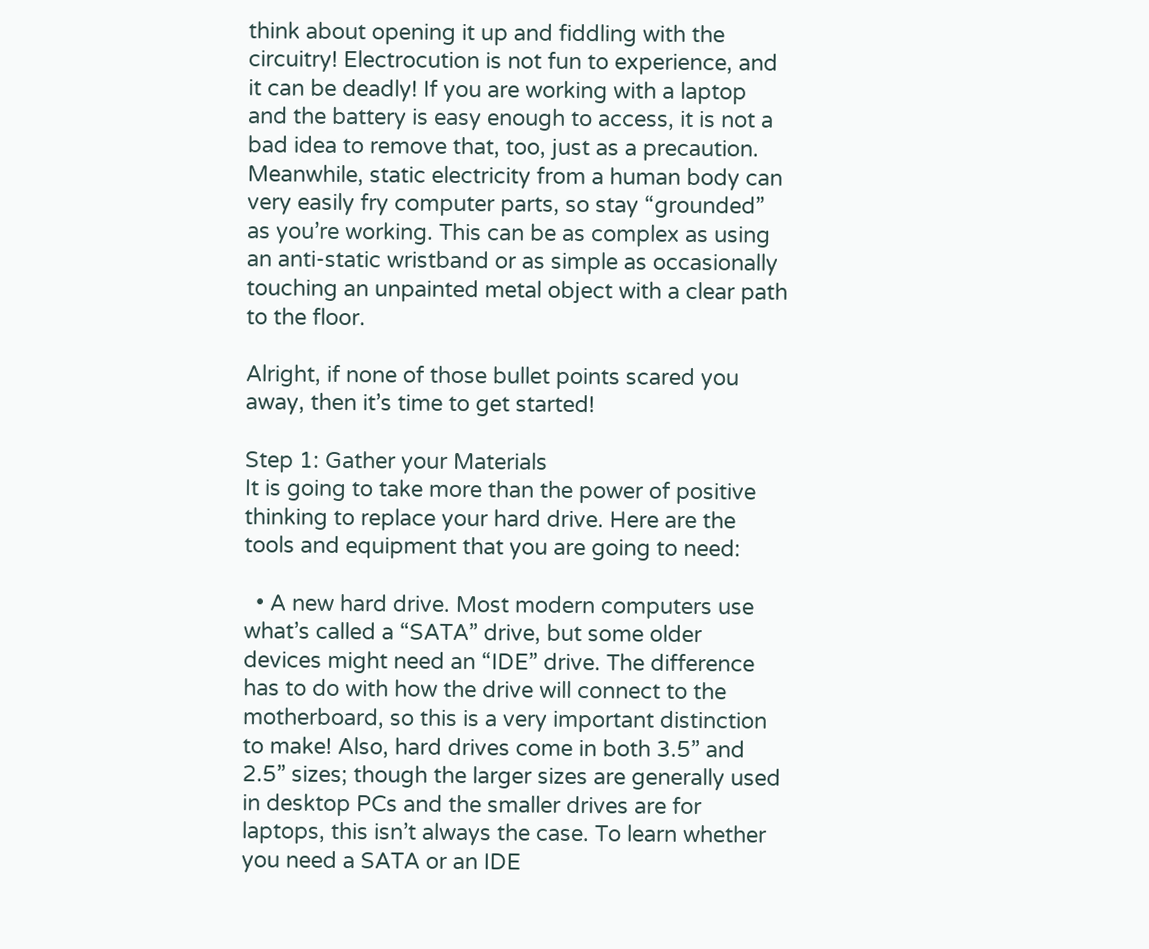think about opening it up and fiddling with the circuitry! Electrocution is not fun to experience, and it can be deadly! If you are working with a laptop and the battery is easy enough to access, it is not a bad idea to remove that, too, just as a precaution. Meanwhile, static electricity from a human body can very easily fry computer parts, so stay “grounded” as you’re working. This can be as complex as using an anti-static wristband or as simple as occasionally touching an unpainted metal object with a clear path to the floor.

Alright, if none of those bullet points scared you away, then it’s time to get started!

Step 1: Gather your Materials
It is going to take more than the power of positive thinking to replace your hard drive. Here are the tools and equipment that you are going to need:

  • A new hard drive. Most modern computers use what’s called a “SATA” drive, but some older devices might need an “IDE” drive. The difference has to do with how the drive will connect to the motherboard, so this is a very important distinction to make! Also, hard drives come in both 3.5” and 2.5” sizes; though the larger sizes are generally used in desktop PCs and the smaller drives are for laptops, this isn’t always the case. To learn whether you need a SATA or an IDE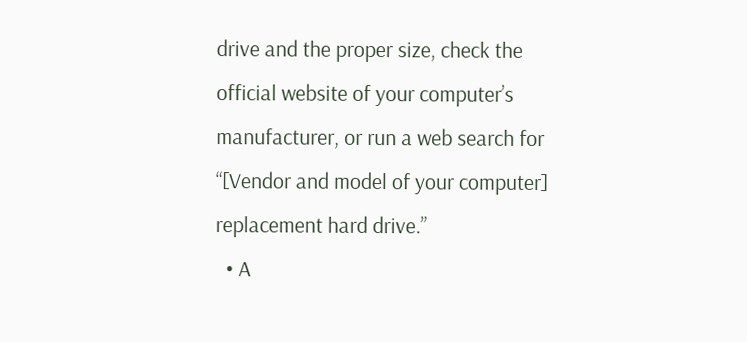drive and the proper size, check the official website of your computer’s manufacturer, or run a web search for “[Vendor and model of your computer] replacement hard drive.”
  • A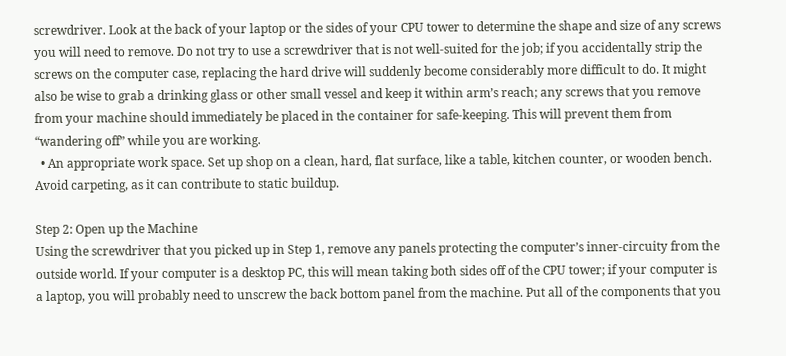screwdriver. Look at the back of your laptop or the sides of your CPU tower to determine the shape and size of any screws you will need to remove. Do not try to use a screwdriver that is not well-suited for the job; if you accidentally strip the screws on the computer case, replacing the hard drive will suddenly become considerably more difficult to do. It might also be wise to grab a drinking glass or other small vessel and keep it within arm’s reach; any screws that you remove from your machine should immediately be placed in the container for safe-keeping. This will prevent them from “wandering off” while you are working.
  • An appropriate work space. Set up shop on a clean, hard, flat surface, like a table, kitchen counter, or wooden bench. Avoid carpeting, as it can contribute to static buildup.

Step 2: Open up the Machine
Using the screwdriver that you picked up in Step 1, remove any panels protecting the computer’s inner-circuity from the outside world. If your computer is a desktop PC, this will mean taking both sides off of the CPU tower; if your computer is a laptop, you will probably need to unscrew the back bottom panel from the machine. Put all of the components that you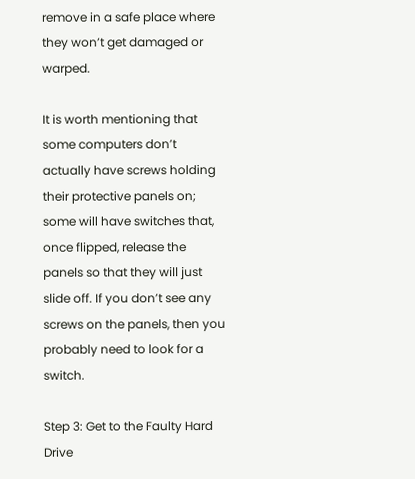remove in a safe place where they won’t get damaged or warped.

It is worth mentioning that some computers don’t actually have screws holding their protective panels on; some will have switches that, once flipped, release the panels so that they will just slide off. If you don’t see any screws on the panels, then you probably need to look for a switch.

Step 3: Get to the Faulty Hard Drive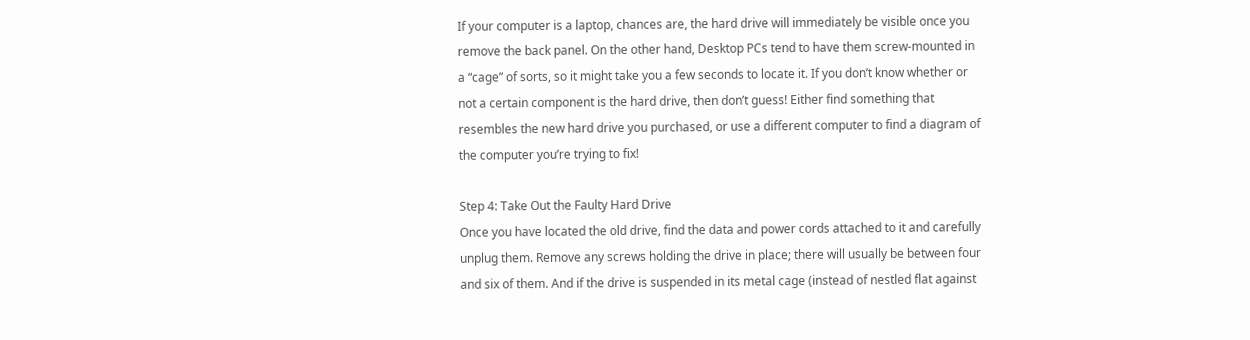If your computer is a laptop, chances are, the hard drive will immediately be visible once you remove the back panel. On the other hand, Desktop PCs tend to have them screw-mounted in a “cage” of sorts, so it might take you a few seconds to locate it. If you don’t know whether or not a certain component is the hard drive, then don’t guess! Either find something that resembles the new hard drive you purchased, or use a different computer to find a diagram of the computer you’re trying to fix!

Step 4: Take Out the Faulty Hard Drive
Once you have located the old drive, find the data and power cords attached to it and carefully unplug them. Remove any screws holding the drive in place; there will usually be between four and six of them. And if the drive is suspended in its metal cage (instead of nestled flat against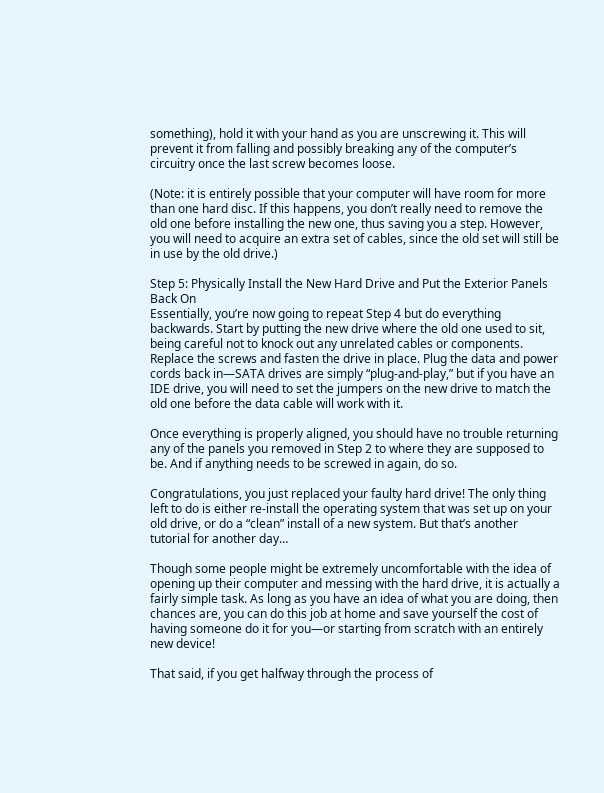something), hold it with your hand as you are unscrewing it. This will prevent it from falling and possibly breaking any of the computer’s circuitry once the last screw becomes loose.

(Note: it is entirely possible that your computer will have room for more than one hard disc. If this happens, you don’t really need to remove the old one before installing the new one, thus saving you a step. However, you will need to acquire an extra set of cables, since the old set will still be in use by the old drive.)

Step 5: Physically Install the New Hard Drive and Put the Exterior Panels Back On
Essentially, you’re now going to repeat Step 4 but do everything backwards. Start by putting the new drive where the old one used to sit, being careful not to knock out any unrelated cables or components. Replace the screws and fasten the drive in place. Plug the data and power cords back in—SATA drives are simply “plug-and-play,” but if you have an IDE drive, you will need to set the jumpers on the new drive to match the old one before the data cable will work with it.

Once everything is properly aligned, you should have no trouble returning any of the panels you removed in Step 2 to where they are supposed to be. And if anything needs to be screwed in again, do so.

Congratulations, you just replaced your faulty hard drive! The only thing left to do is either re-install the operating system that was set up on your old drive, or do a “clean” install of a new system. But that’s another tutorial for another day…

Though some people might be extremely uncomfortable with the idea of opening up their computer and messing with the hard drive, it is actually a fairly simple task. As long as you have an idea of what you are doing, then chances are, you can do this job at home and save yourself the cost of having someone do it for you—or starting from scratch with an entirely new device!

That said, if you get halfway through the process of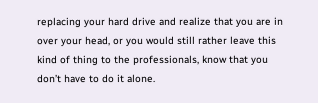replacing your hard drive and realize that you are in over your head, or you would still rather leave this kind of thing to the professionals, know that you don’t have to do it alone.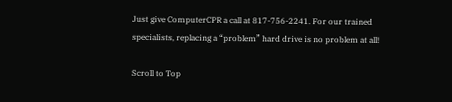Just give ComputerCPR a call at 817-756-2241. For our trained specialists, replacing a “problem” hard drive is no problem at all!

Scroll to Top